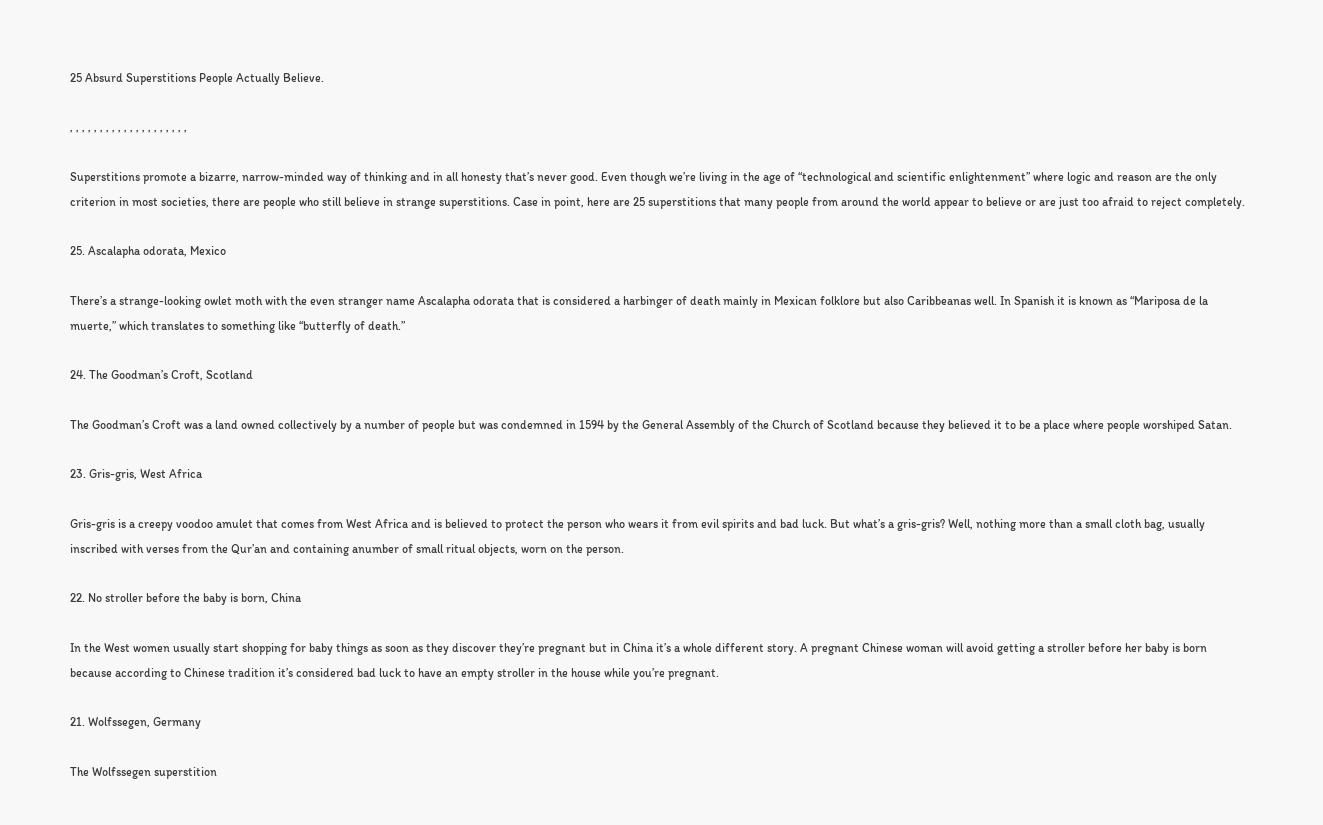25 Absurd Superstitions People Actually Believe.

, , , , , , , , , , , , , , , , , , , ,

Superstitions promote a bizarre, narrow-minded way of thinking and in all honesty that’s never good. Even though we’re living in the age of “technological and scientific enlightenment” where logic and reason are the only criterion in most societies, there are people who still believe in strange superstitions. Case in point, here are 25 superstitions that many people from around the world appear to believe or are just too afraid to reject completely.

25. Ascalapha odorata, Mexico

There’s a strange-looking owlet moth with the even stranger name Ascalapha odorata that is considered a harbinger of death mainly in Mexican folklore but also Caribbeanas well. In Spanish it is known as “Mariposa de la muerte,” which translates to something like “butterfly of death.”

24. The Goodman’s Croft, Scotland

The Goodman’s Croft was a land owned collectively by a number of people but was condemned in 1594 by the General Assembly of the Church of Scotland because they believed it to be a place where people worshiped Satan.

23. Gris-gris, West Africa

Gris-gris is a creepy voodoo amulet that comes from West Africa and is believed to protect the person who wears it from evil spirits and bad luck. But what’s a gris-gris? Well, nothing more than a small cloth bag, usually inscribed with verses from the Qur’an and containing anumber of small ritual objects, worn on the person.

22. No stroller before the baby is born, China

In the West women usually start shopping for baby things as soon as they discover they’re pregnant but in China it’s a whole different story. A pregnant Chinese woman will avoid getting a stroller before her baby is born because according to Chinese tradition it’s considered bad luck to have an empty stroller in the house while you’re pregnant.

21. Wolfssegen, Germany

The Wolfssegen superstition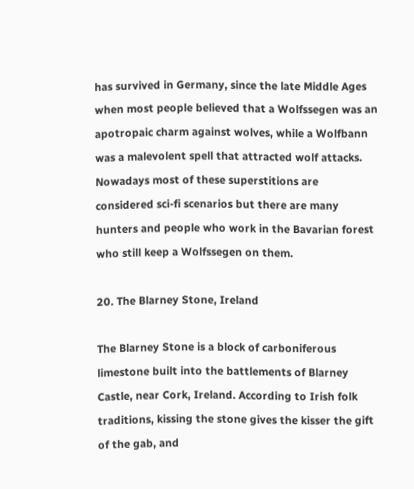has survived in Germany, since the late Middle Ages when most people believed that a Wolfssegen was an apotropaic charm against wolves, while a Wolfbann was a malevolent spell that attracted wolf attacks. Nowadays most of these superstitions are considered sci-fi scenarios but there are many hunters and people who work in the Bavarian forest who still keep a Wolfssegen on them.

20. The Blarney Stone, Ireland

The Blarney Stone is a block of carboniferous limestone built into the battlements of Blarney Castle, near Cork, Ireland. According to Irish folk traditions, kissing the stone gives the kisser the gift of the gab, and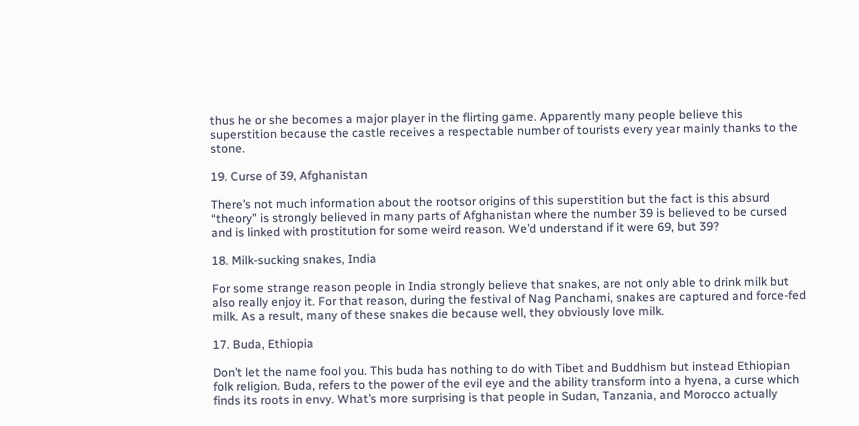thus he or she becomes a major player in the flirting game. Apparently many people believe this superstition because the castle receives a respectable number of tourists every year mainly thanks to the stone.

19. Curse of 39, Afghanistan

There’s not much information about the rootsor origins of this superstition but the fact is this absurd “theory” is strongly believed in many parts of Afghanistan where the number 39 is believed to be cursed and is linked with prostitution for some weird reason. We’d understand if it were 69, but 39?

18. Milk-sucking snakes, India

For some strange reason people in India strongly believe that snakes, are not only able to drink milk but also really enjoy it. For that reason, during the festival of Nag Panchami, snakes are captured and force-fed milk. As a result, many of these snakes die because well, they obviously love milk.

17. Buda, Ethiopia

Don’t let the name fool you. This buda has nothing to do with Tibet and Buddhism but instead Ethiopian folk religion. Buda, refers to the power of the evil eye and the ability transform into a hyena, a curse which finds its roots in envy. What’s more surprising is that people in Sudan, Tanzania, and Morocco actually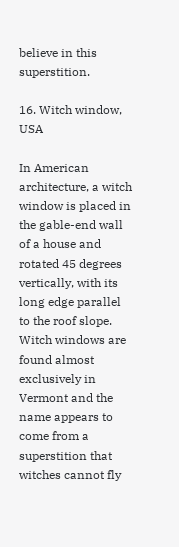believe in this superstition.

16. Witch window, USA

In American architecture, a witch window is placed in the gable-end wall of a house and rotated 45 degrees vertically, with its long edge parallel to the roof slope. Witch windows are found almost exclusively in Vermont and the name appears to come from a superstition that witches cannot fly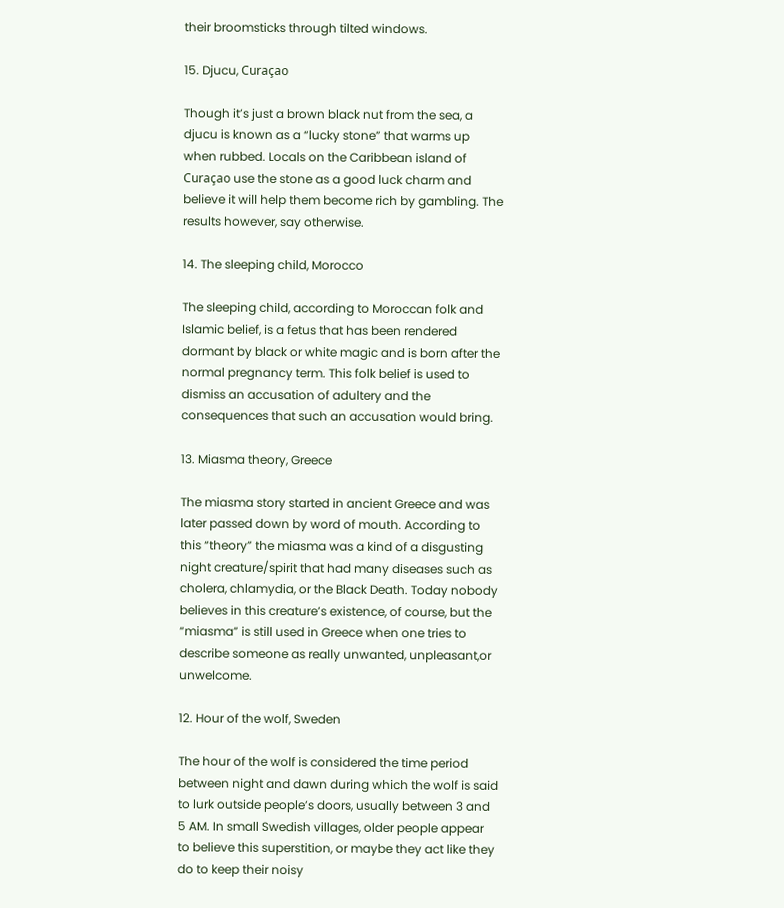their broomsticks through tilted windows.

15. Djucu, Curaçao

Though it’s just a brown black nut from the sea, a djucu is known as a “lucky stone” that warms up when rubbed. Locals on the Caribbean island of Curaçao use the stone as a good luck charm and believe it will help them become rich by gambling. The results however, say otherwise.

14. The sleeping child, Morocco

The sleeping child, according to Moroccan folk and Islamic belief, is a fetus that has been rendered dormant by black or white magic and is born after the normal pregnancy term. This folk belief is used to dismiss an accusation of adultery and the consequences that such an accusation would bring.

13. Miasma theory, Greece

The miasma story started in ancient Greece and was later passed down by word of mouth. According to this “theory” the miasma was a kind of a disgusting night creature/spirit that had many diseases such as cholera, chlamydia, or the Black Death. Today nobody believes in this creature’s existence, of course, but the “miasma” is still used in Greece when one tries to describe someone as really unwanted, unpleasant,or unwelcome.

12. Hour of the wolf, Sweden

The hour of the wolf is considered the time period between night and dawn during which the wolf is said to lurk outside people’s doors, usually between 3 and 5 AM. In small Swedish villages, older people appear to believe this superstition, or maybe they act like they do to keep their noisy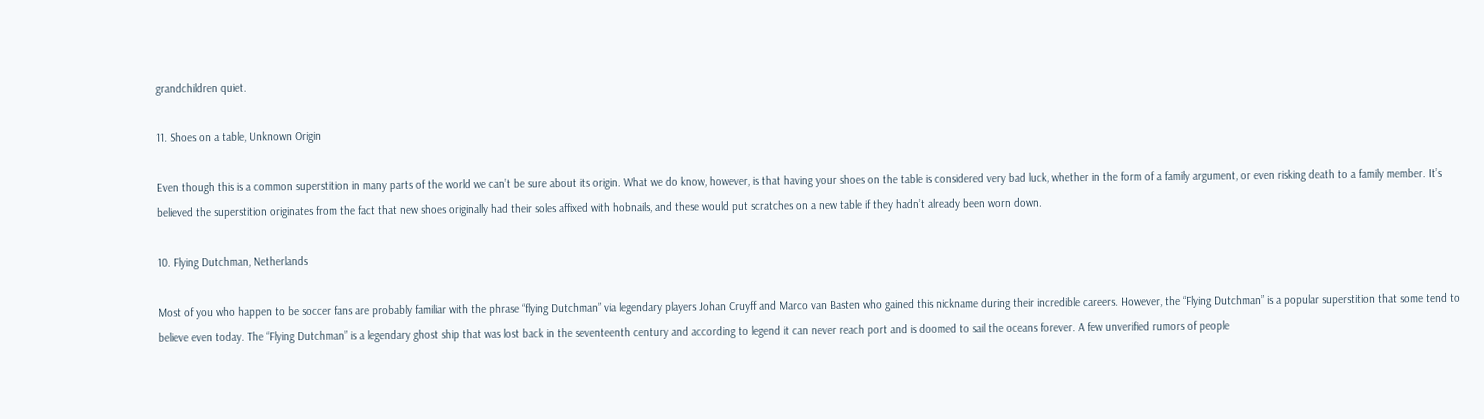grandchildren quiet.

11. Shoes on a table, Unknown Origin

Even though this is a common superstition in many parts of the world we can’t be sure about its origin. What we do know, however, is that having your shoes on the table is considered very bad luck, whether in the form of a family argument, or even risking death to a family member. It’s believed the superstition originates from the fact that new shoes originally had their soles affixed with hobnails, and these would put scratches on a new table if they hadn’t already been worn down.

10. Flying Dutchman, Netherlands

Most of you who happen to be soccer fans are probably familiar with the phrase “flying Dutchman” via legendary players Johan Cruyff and Marco van Basten who gained this nickname during their incredible careers. However, the “Flying Dutchman” is a popular superstition that some tend to believe even today. The “Flying Dutchman” is a legendary ghost ship that was lost back in the seventeenth century and according to legend it can never reach port and is doomed to sail the oceans forever. A few unverified rumors of people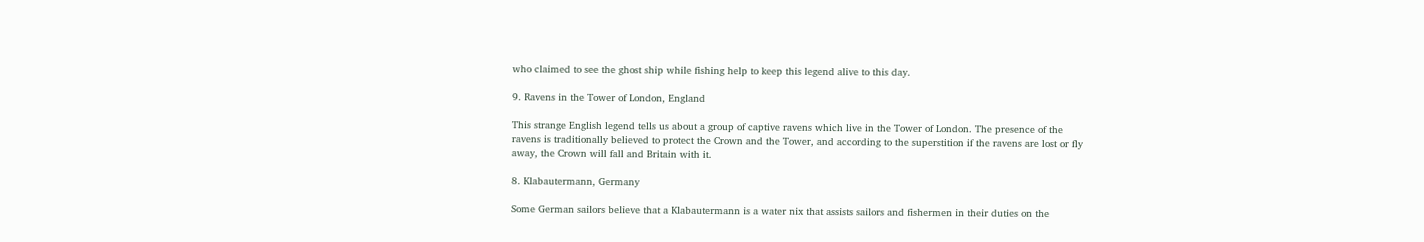who claimed to see the ghost ship while fishing help to keep this legend alive to this day.

9. Ravens in the Tower of London, England

This strange English legend tells us about a group of captive ravens which live in the Tower of London. The presence of the ravens is traditionally believed to protect the Crown and the Tower, and according to the superstition if the ravens are lost or fly away, the Crown will fall and Britain with it.

8. Klabautermann, Germany

Some German sailors believe that a Klabautermann is a water nix that assists sailors and fishermen in their duties on the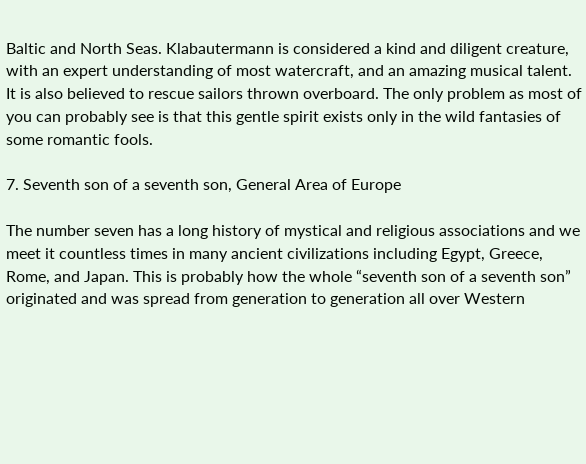Baltic and North Seas. Klabautermann is considered a kind and diligent creature, with an expert understanding of most watercraft, and an amazing musical talent. It is also believed to rescue sailors thrown overboard. The only problem as most of you can probably see is that this gentle spirit exists only in the wild fantasies of some romantic fools.

7. Seventh son of a seventh son, General Area of Europe

The number seven has a long history of mystical and religious associations and we meet it countless times in many ancient civilizations including Egypt, Greece, Rome, and Japan. This is probably how the whole “seventh son of a seventh son” originated and was spread from generation to generation all over Western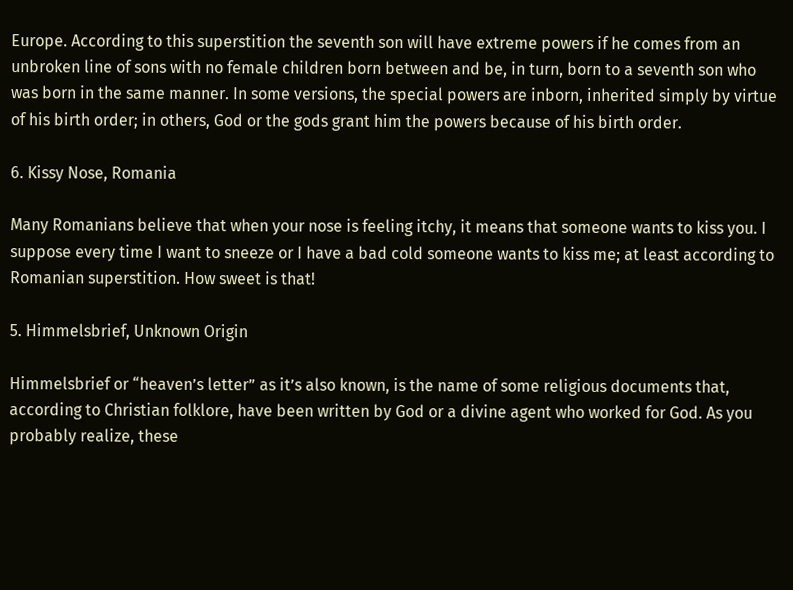Europe. According to this superstition the seventh son will have extreme powers if he comes from an unbroken line of sons with no female children born between and be, in turn, born to a seventh son who was born in the same manner. In some versions, the special powers are inborn, inherited simply by virtue of his birth order; in others, God or the gods grant him the powers because of his birth order.

6. Kissy Nose, Romania

Many Romanians believe that when your nose is feeling itchy, it means that someone wants to kiss you. I suppose every time I want to sneeze or I have a bad cold someone wants to kiss me; at least according to Romanian superstition. How sweet is that!

5. Himmelsbrief, Unknown Origin

Himmelsbrief or “heaven’s letter” as it’s also known, is the name of some religious documents that, according to Christian folklore, have been written by God or a divine agent who worked for God. As you probably realize, these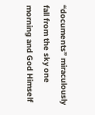“documents” miraculously fall from the sky one morning and God Himself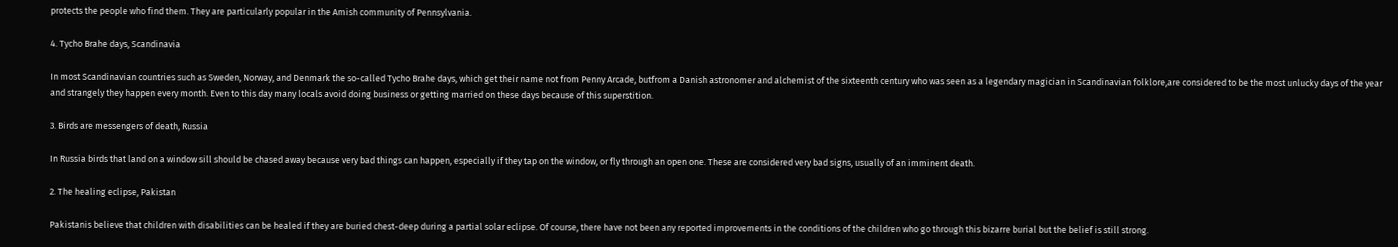protects the people who find them. They are particularly popular in the Amish community of Pennsylvania.

4. Tycho Brahe days, Scandinavia

In most Scandinavian countries such as Sweden, Norway, and Denmark the so-called Tycho Brahe days, which get their name not from Penny Arcade, butfrom a Danish astronomer and alchemist of the sixteenth century who was seen as a legendary magician in Scandinavian folklore,are considered to be the most unlucky days of the year and strangely they happen every month. Even to this day many locals avoid doing business or getting married on these days because of this superstition.

3. Birds are messengers of death, Russia

In Russia birds that land on a window sill should be chased away because very bad things can happen, especially if they tap on the window, or fly through an open one. These are considered very bad signs, usually of an imminent death.

2. The healing eclipse, Pakistan

Pakistanis believe that children with disabilities can be healed if they are buried chest-deep during a partial solar eclipse. Of course, there have not been any reported improvements in the conditions of the children who go through this bizarre burial but the belief is still strong.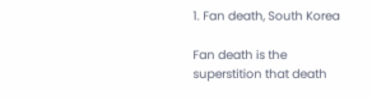1. Fan death, South Korea

Fan death is the superstition that death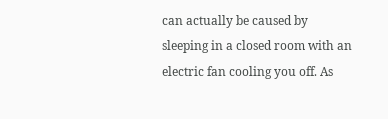can actually be caused by sleeping in a closed room with an electric fan cooling you off. As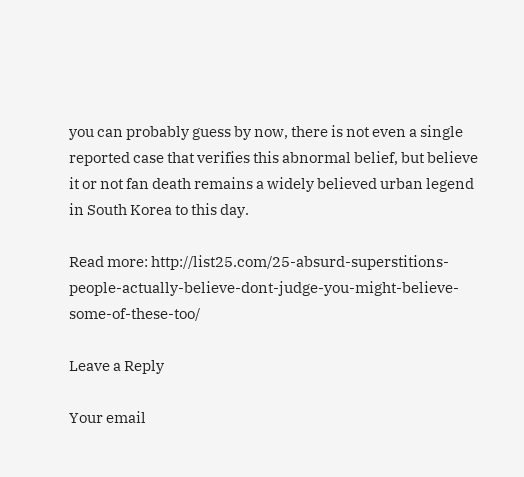you can probably guess by now, there is not even a single reported case that verifies this abnormal belief, but believe it or not fan death remains a widely believed urban legend in South Korea to this day.

Read more: http://list25.com/25-absurd-superstitions-people-actually-believe-dont-judge-you-might-believe-some-of-these-too/

Leave a Reply

Your email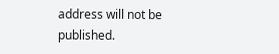address will not be published.